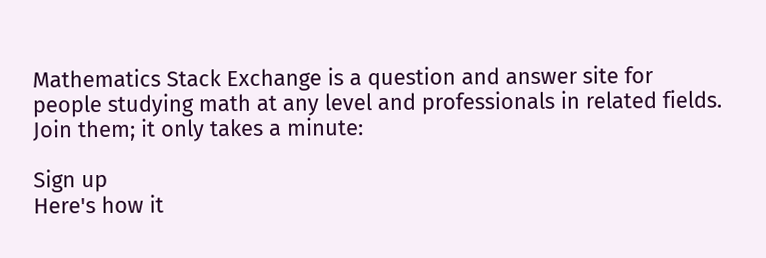Mathematics Stack Exchange is a question and answer site for people studying math at any level and professionals in related fields. Join them; it only takes a minute:

Sign up
Here's how it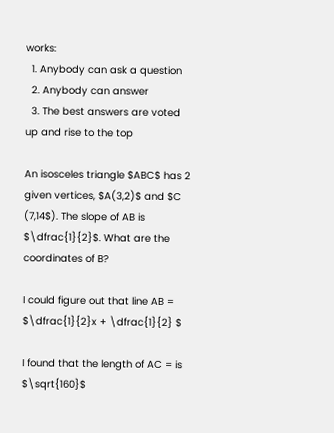works:
  1. Anybody can ask a question
  2. Anybody can answer
  3. The best answers are voted up and rise to the top

An isosceles triangle $ABC$ has 2 given vertices, $A(3,2)$ and $C (7,14$). The slope of AB is $\dfrac{1}{2}$. What are the coordinates of B?

I could figure out that line AB = $\dfrac{1}{2}x + \dfrac{1}{2} $

I found that the length of AC = is $\sqrt{160}$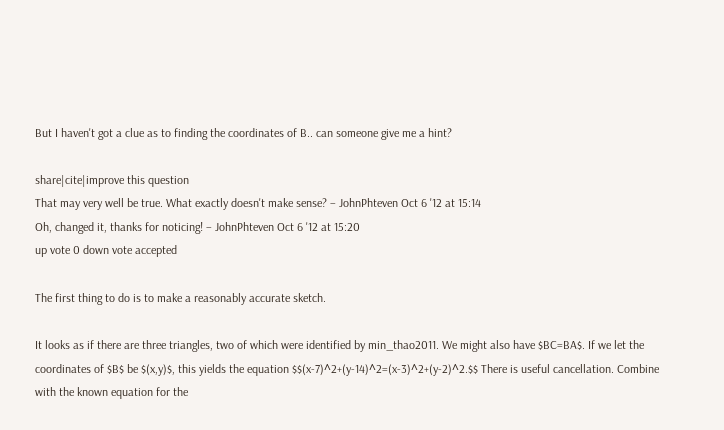But I haven't got a clue as to finding the coordinates of B.. can someone give me a hint?

share|cite|improve this question
That may very well be true. What exactly doesn't make sense? – JohnPhteven Oct 6 '12 at 15:14
Oh, changed it, thanks for noticing! – JohnPhteven Oct 6 '12 at 15:20
up vote 0 down vote accepted

The first thing to do is to make a reasonably accurate sketch.

It looks as if there are three triangles, two of which were identified by min_thao2011. We might also have $BC=BA$. If we let the coordinates of $B$ be $(x,y)$, this yields the equation $$(x-7)^2+(y-14)^2=(x-3)^2+(y-2)^2.$$ There is useful cancellation. Combine with the known equation for the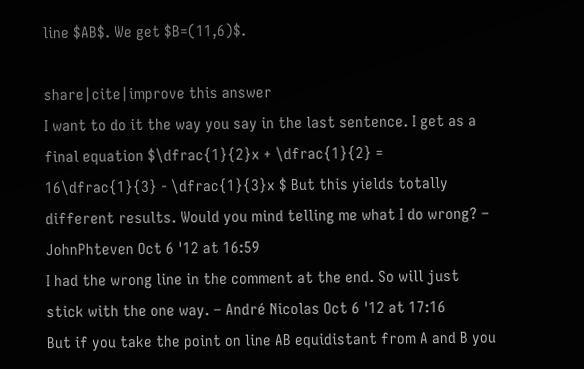line $AB$. We get $B=(11,6)$.

share|cite|improve this answer
I want to do it the way you say in the last sentence. I get as a final equation $\dfrac{1}{2}x + \dfrac{1}{2} = 16\dfrac{1}{3} - \dfrac{1}{3}x $ But this yields totally different results. Would you mind telling me what I do wrong? – JohnPhteven Oct 6 '12 at 16:59
I had the wrong line in the comment at the end. So will just stick with the one way. – André Nicolas Oct 6 '12 at 17:16
But if you take the point on line AB equidistant from A and B you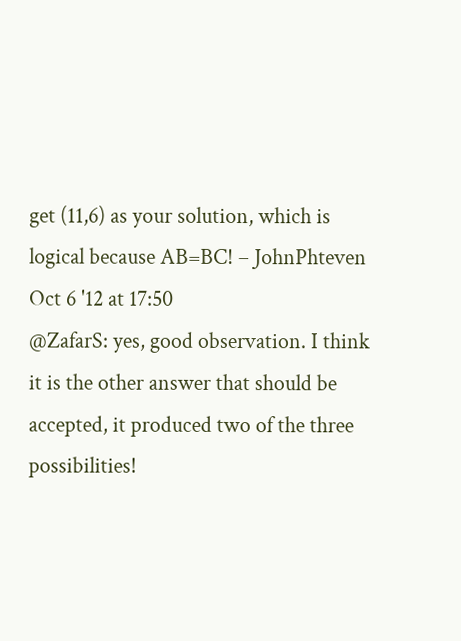get (11,6) as your solution, which is logical because AB=BC! – JohnPhteven Oct 6 '12 at 17:50
@ZafarS: yes, good observation. I think it is the other answer that should be accepted, it produced two of the three possibilities!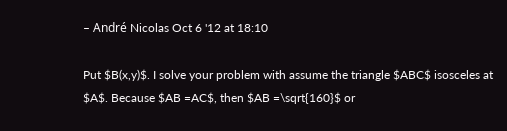– André Nicolas Oct 6 '12 at 18:10

Put $B(x,y)$. I solve your problem with assume the triangle $ABC$ isosceles at $A$. Because $AB =AC$, then $AB =\sqrt{160}$ or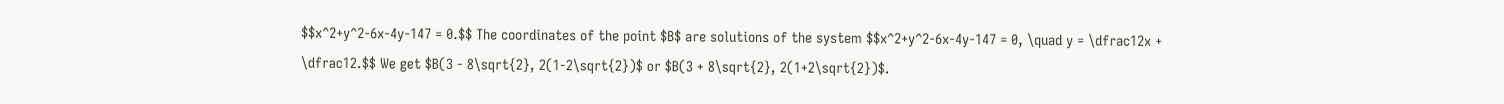$$x^2+y^2-6x-4y-147 = 0.$$ The coordinates of the point $B$ are solutions of the system $$x^2+y^2-6x-4y-147 = 0, \quad y = \dfrac12x + \dfrac12.$$ We get $B(3 - 8\sqrt{2}, 2(1-2\sqrt{2})$ or $B(3 + 8\sqrt{2}, 2(1+2\sqrt{2})$.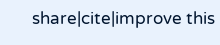share|cite|improve this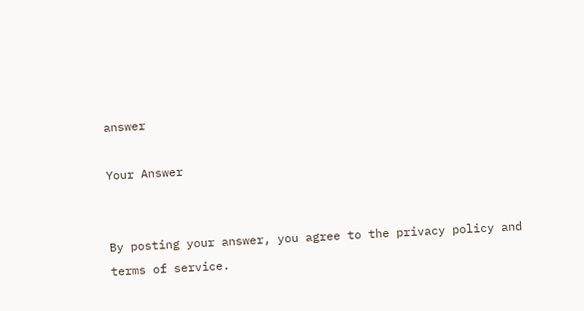answer

Your Answer


By posting your answer, you agree to the privacy policy and terms of service.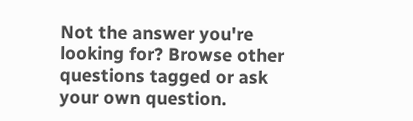Not the answer you're looking for? Browse other questions tagged or ask your own question.